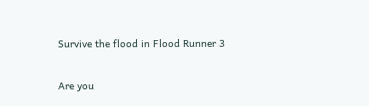Survive the flood in Flood Runner 3

Are you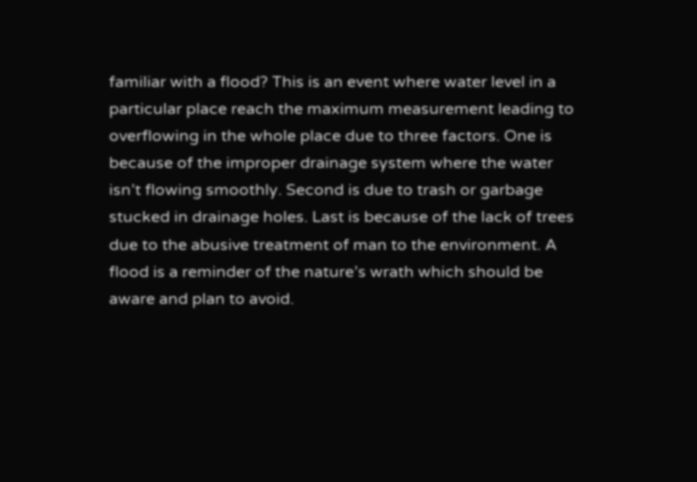familiar with a flood? This is an event where water level in a particular place reach the maximum measurement leading to overflowing in the whole place due to three factors. One is because of the improper drainage system where the water isn’t flowing smoothly. Second is due to trash or garbage stucked in drainage holes. Last is because of the lack of trees due to the abusive treatment of man to the environment. A flood is a reminder of the nature’s wrath which should be aware and plan to avoid.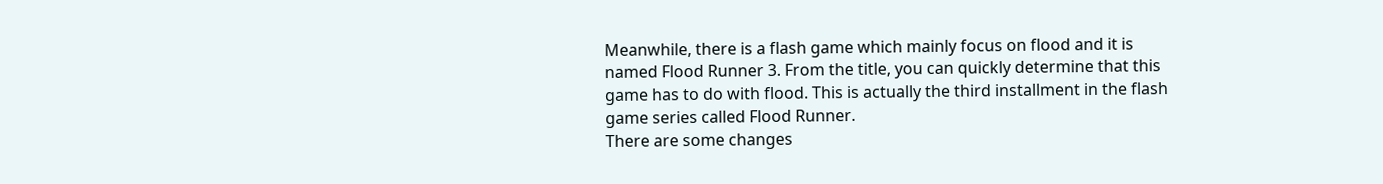Meanwhile, there is a flash game which mainly focus on flood and it is named Flood Runner 3. From the title, you can quickly determine that this game has to do with flood. This is actually the third installment in the flash game series called Flood Runner.
There are some changes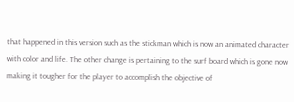that happened in this version such as the stickman which is now an animated character with color and life. The other change is pertaining to the surf board which is gone now making it tougher for the player to accomplish the objective of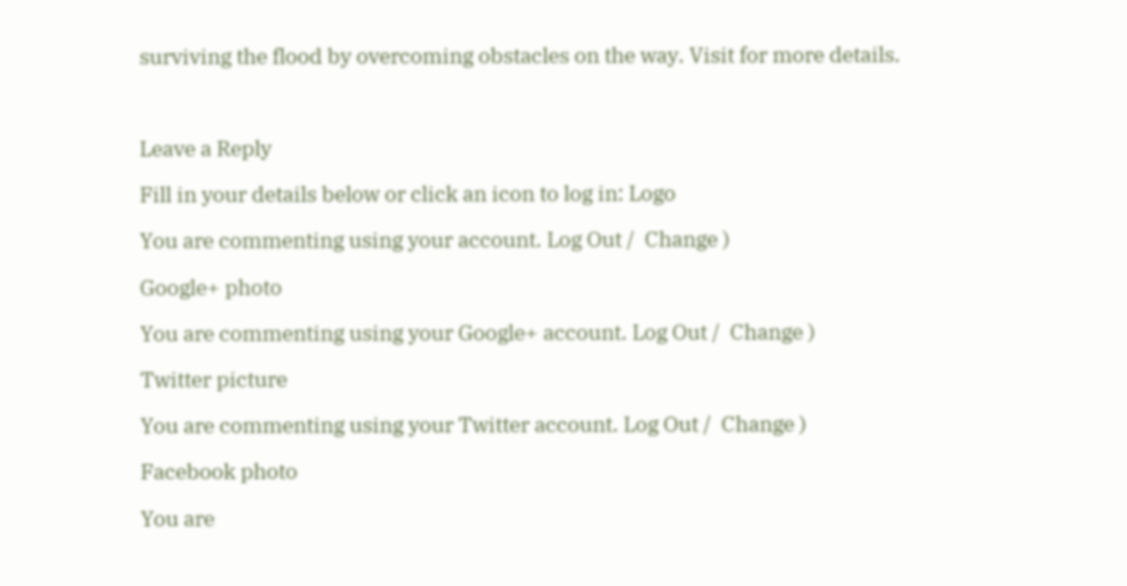surviving the flood by overcoming obstacles on the way. Visit for more details.



Leave a Reply

Fill in your details below or click an icon to log in: Logo

You are commenting using your account. Log Out /  Change )

Google+ photo

You are commenting using your Google+ account. Log Out /  Change )

Twitter picture

You are commenting using your Twitter account. Log Out /  Change )

Facebook photo

You are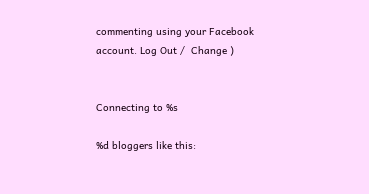commenting using your Facebook account. Log Out /  Change )


Connecting to %s

%d bloggers like this: